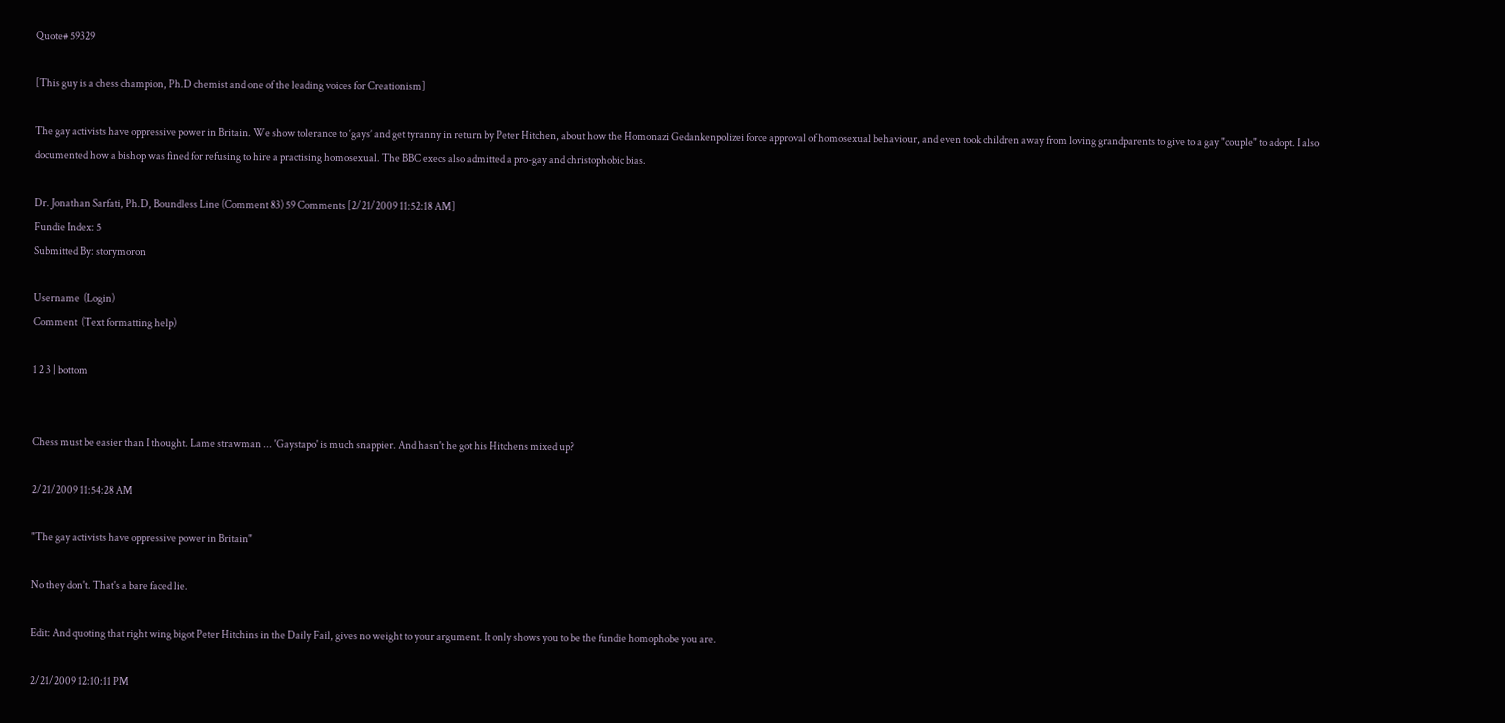Quote# 59329

[This guy is a chess champion, Ph.D chemist and one of the leading voices for Creationism]

The gay activists have oppressive power in Britain. We show tolerance to ‘gays’ and get tyranny in return by Peter Hitchen, about how the Homonazi Gedankenpolizei force approval of homosexual behaviour, and even took children away from loving grandparents to give to a gay "couple" to adopt. I also documented how a bishop was fined for refusing to hire a practising homosexual. The BBC execs also admitted a pro-gay and christophobic bias.

Dr. Jonathan Sarfati, Ph.D, Boundless Line (Comment 83) 59 Comments [2/21/2009 11:52:18 AM]
Fundie Index: 5
Submitted By: storymoron

Username  (Login)
Comment  (Text formatting help)

1 2 3 | bottom


Chess must be easier than I thought. Lame strawman ... 'Gaystapo' is much snappier. And hasn't he got his Hitchens mixed up?

2/21/2009 11:54:28 AM

"The gay activists have oppressive power in Britain"

No they don't. That's a bare faced lie.

Edit: And quoting that right wing bigot Peter Hitchins in the Daily Fail, gives no weight to your argument. It only shows you to be the fundie homophobe you are.

2/21/2009 12:10:11 PM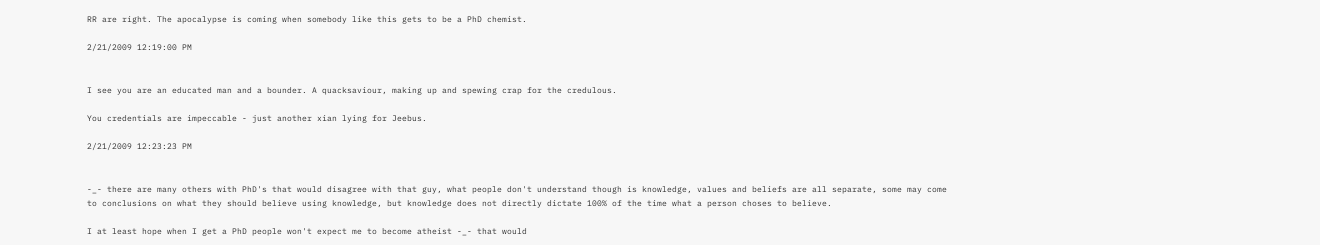RR are right. The apocalypse is coming when somebody like this gets to be a PhD chemist.

2/21/2009 12:19:00 PM


I see you are an educated man and a bounder. A quacksaviour, making up and spewing crap for the credulous.

You credentials are impeccable - just another xian lying for Jeebus.

2/21/2009 12:23:23 PM


-_- there are many others with PhD's that would disagree with that guy, what people don't understand though is knowledge, values and beliefs are all separate, some may come to conclusions on what they should believe using knowledge, but knowledge does not directly dictate 100% of the time what a person choses to believe.

I at least hope when I get a PhD people won't expect me to become atheist -_- that would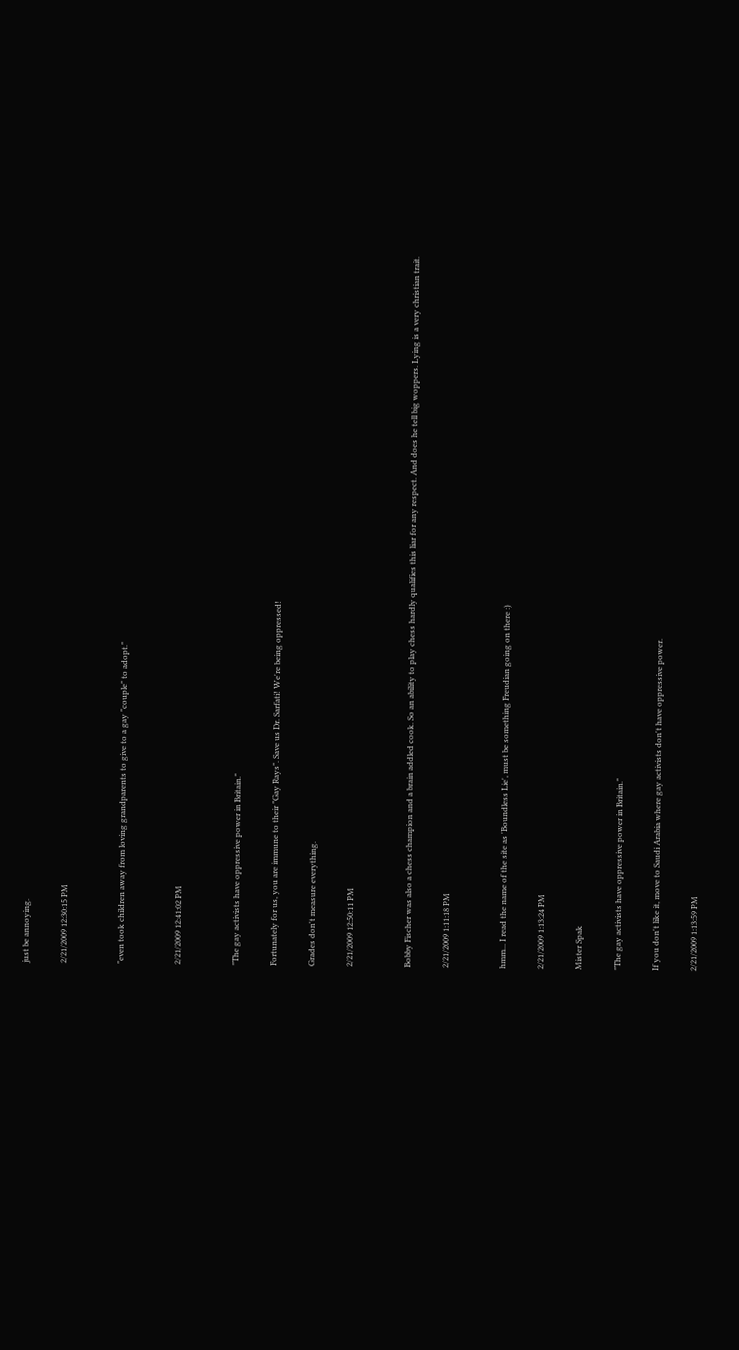just be annoying.

2/21/2009 12:30:15 PM


"even took children away from loving grandparents to give to a gay "couple" to adopt."


2/21/2009 12:41:02 PM


"The gay activists have oppressive power in Britain."

Fortunately for us, you are immune to their "Gay Rays". Save us Dr. Sarfati! We're being oppressed!

Grades don't measure everything.

2/21/2009 12:50:11 PM


Bobby Fischer was also a chess champion and a brain addled cook. So an ability to play chess hardly qualifies this liar for any respect. And does he tell big woppers. Lying is a very christian trait.

2/21/2009 1:11:18 PM


hmm... I read the name of the site as 'Boundless Lie', must be something Freudian going on there :)

2/21/2009 1:13:24 PM

Mister Spak

"The gay activists have oppressive power in Britain."

If you don't like it, move to Saudi Arabia where gay activists don't have oppressive power.

2/21/2009 1:13:59 PM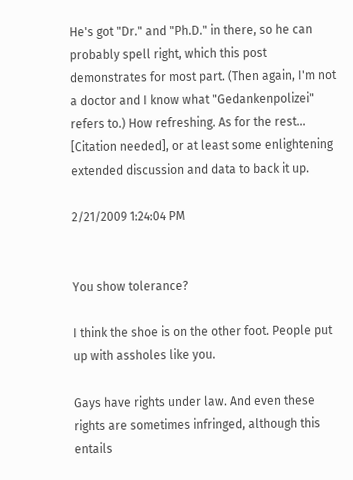He's got "Dr." and "Ph.D." in there, so he can probably spell right, which this post demonstrates for most part. (Then again, I'm not a doctor and I know what "Gedankenpolizei" refers to.) How refreshing. As for the rest... [Citation needed], or at least some enlightening extended discussion and data to back it up.

2/21/2009 1:24:04 PM


You show tolerance?

I think the shoe is on the other foot. People put up with assholes like you.

Gays have rights under law. And even these rights are sometimes infringed, although this entails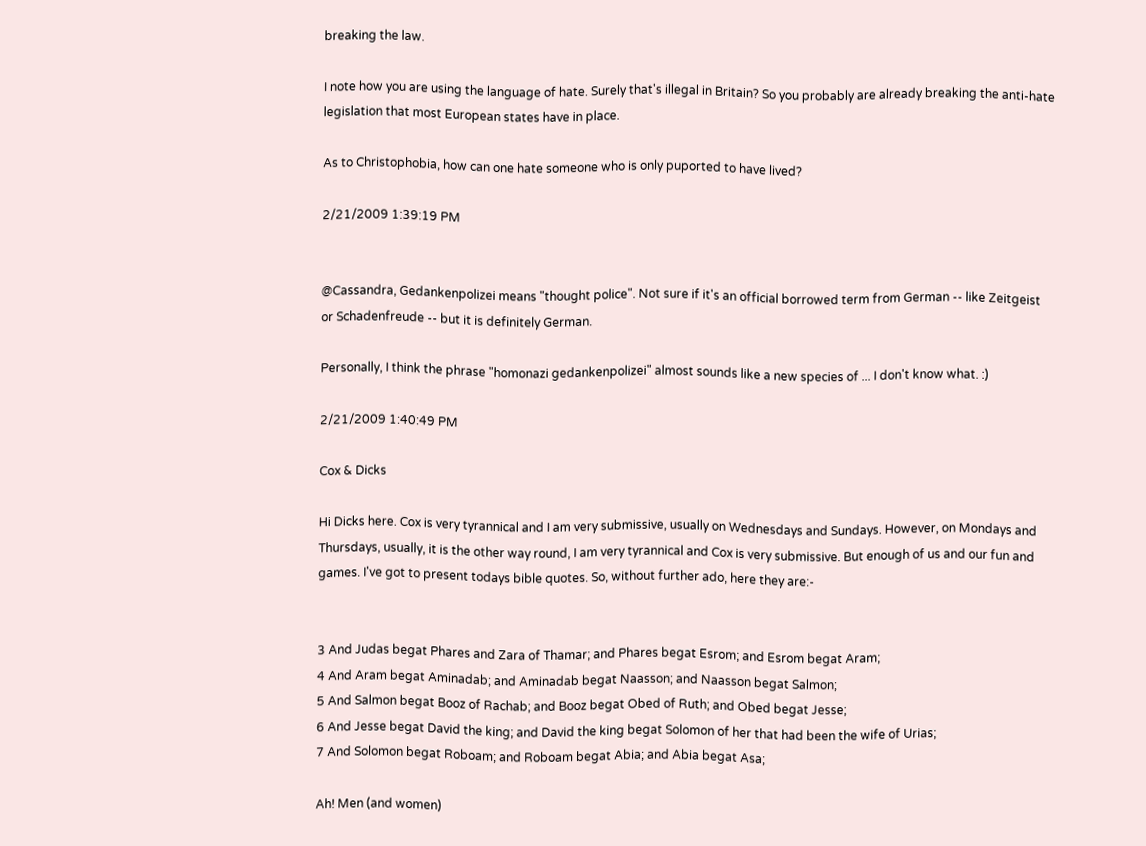breaking the law.

I note how you are using the language of hate. Surely that's illegal in Britain? So you probably are already breaking the anti-hate legislation that most European states have in place.

As to Christophobia, how can one hate someone who is only puported to have lived?

2/21/2009 1:39:19 PM


@Cassandra, Gedankenpolizei means "thought police". Not sure if it's an official borrowed term from German -- like Zeitgeist or Schadenfreude -- but it is definitely German.

Personally, I think the phrase "homonazi gedankenpolizei" almost sounds like a new species of ... I don't know what. :)

2/21/2009 1:40:49 PM

Cox & Dicks

Hi Dicks here. Cox is very tyrannical and I am very submissive, usually on Wednesdays and Sundays. However, on Mondays and Thursdays, usually, it is the other way round, I am very tyrannical and Cox is very submissive. But enough of us and our fun and games. I've got to present todays bible quotes. So, without further ado, here they are:-


3 And Judas begat Phares and Zara of Thamar; and Phares begat Esrom; and Esrom begat Aram;
4 And Aram begat Aminadab; and Aminadab begat Naasson; and Naasson begat Salmon;
5 And Salmon begat Booz of Rachab; and Booz begat Obed of Ruth; and Obed begat Jesse;
6 And Jesse begat David the king; and David the king begat Solomon of her that had been the wife of Urias;
7 And Solomon begat Roboam; and Roboam begat Abia; and Abia begat Asa;

Ah! Men (and women)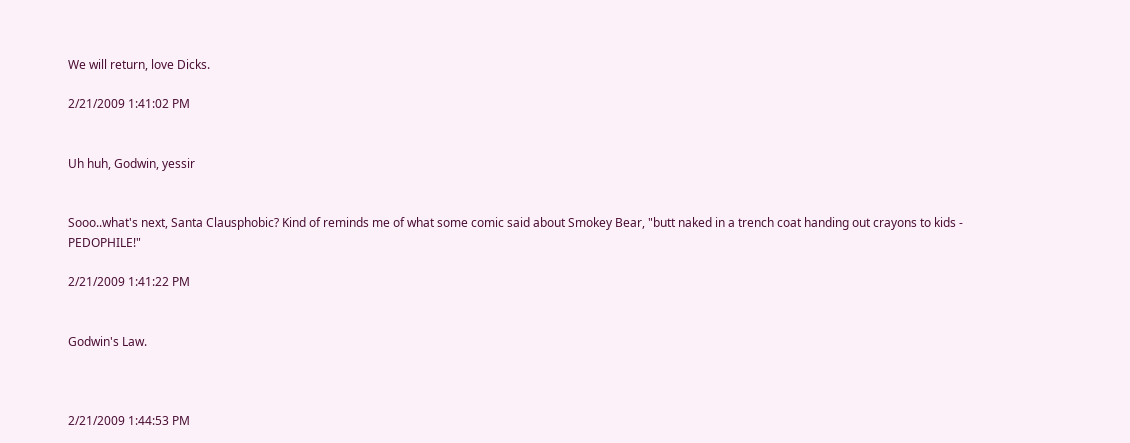We will return, love Dicks.

2/21/2009 1:41:02 PM


Uh huh, Godwin, yessir


Sooo..what's next, Santa Clausphobic? Kind of reminds me of what some comic said about Smokey Bear, "butt naked in a trench coat handing out crayons to kids - PEDOPHILE!"

2/21/2009 1:41:22 PM


Godwin's Law.



2/21/2009 1:44:53 PM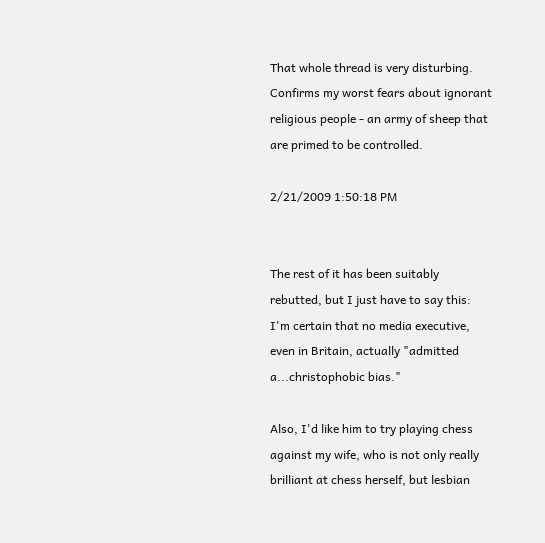That whole thread is very disturbing. Confirms my worst fears about ignorant religious people - an army of sheep that are primed to be controlled.

2/21/2009 1:50:18 PM


The rest of it has been suitably rebutted, but I just have to say this: I'm certain that no media executive, even in Britain, actually "admitted a...christophobic bias."

Also, I'd like him to try playing chess against my wife, who is not only really brilliant at chess herself, but lesbian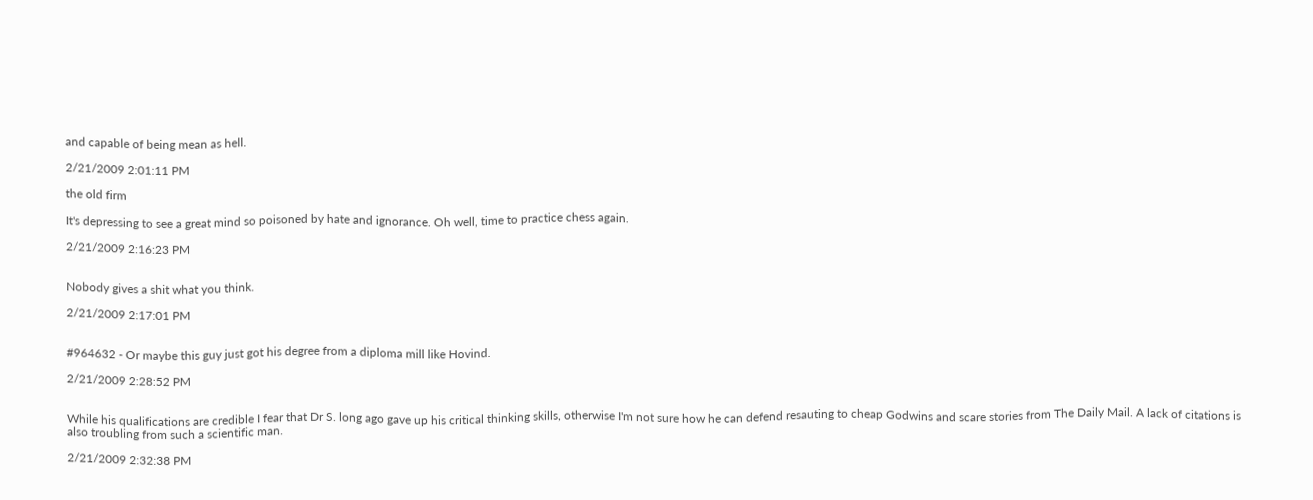and capable of being mean as hell.

2/21/2009 2:01:11 PM

the old firm

It's depressing to see a great mind so poisoned by hate and ignorance. Oh well, time to practice chess again.

2/21/2009 2:16:23 PM


Nobody gives a shit what you think.

2/21/2009 2:17:01 PM


#964632 - Or maybe this guy just got his degree from a diploma mill like Hovind.

2/21/2009 2:28:52 PM


While his qualifications are credible I fear that Dr S. long ago gave up his critical thinking skills, otherwise I'm not sure how he can defend resauting to cheap Godwins and scare stories from The Daily Mail. A lack of citations is also troubling from such a scientific man.

2/21/2009 2:32:38 PM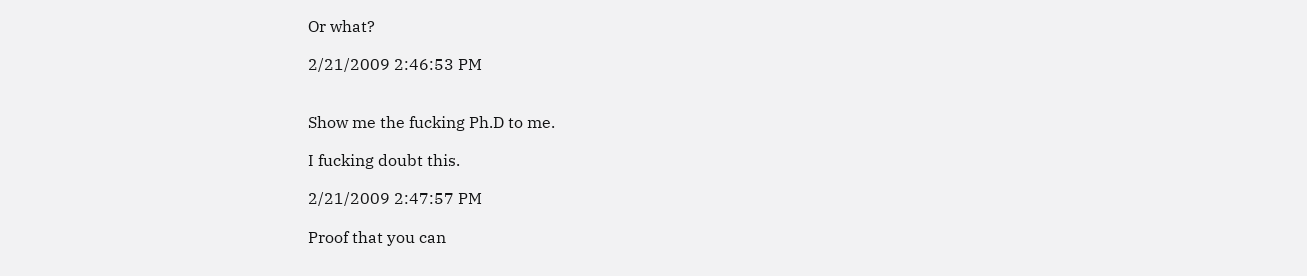Or what?

2/21/2009 2:46:53 PM


Show me the fucking Ph.D to me.

I fucking doubt this.

2/21/2009 2:47:57 PM

Proof that you can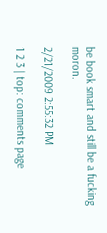be book smart and still be a fucking moron.

2/21/2009 2:55:32 PM

1 2 3 | top: comments page